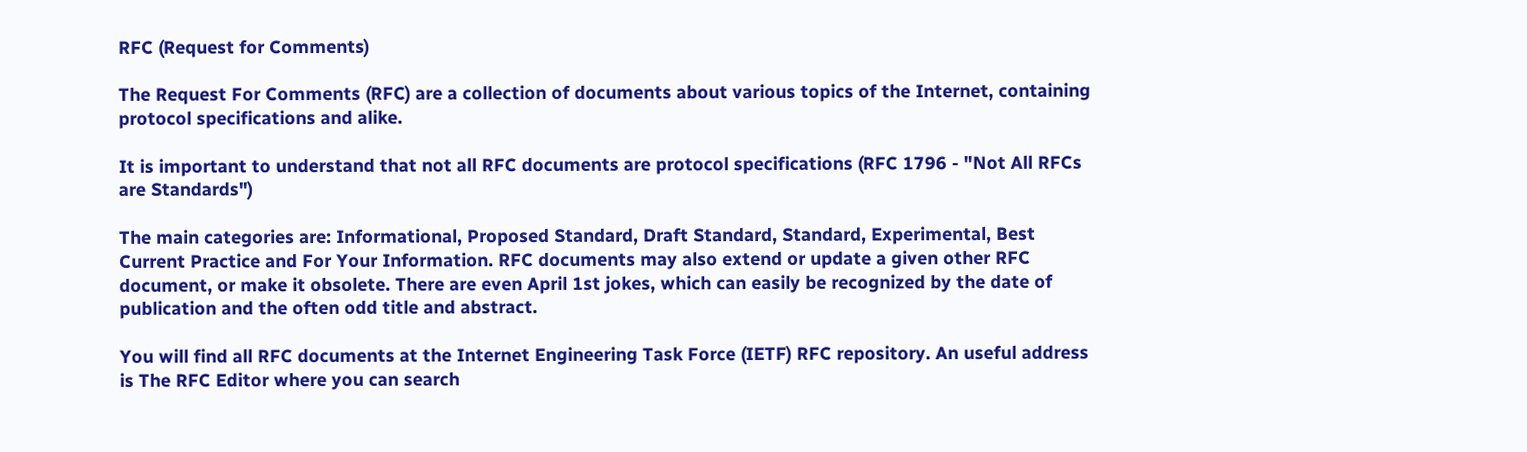RFC (Request for Comments)

The Request For Comments (RFC) are a collection of documents about various topics of the Internet, containing protocol specifications and alike.

It is important to understand that not all RFC documents are protocol specifications (RFC 1796 - "Not All RFCs are Standards")

The main categories are: Informational, Proposed Standard, Draft Standard, Standard, Experimental, Best Current Practice and For Your Information. RFC documents may also extend or update a given other RFC document, or make it obsolete. There are even April 1st jokes, which can easily be recognized by the date of publication and the often odd title and abstract.

You will find all RFC documents at the Internet Engineering Task Force (IETF) RFC repository. An useful address is The RFC Editor where you can search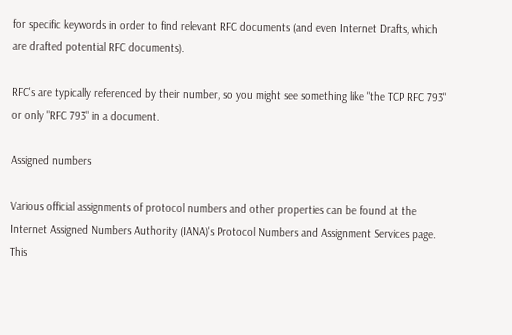for specific keywords in order to find relevant RFC documents (and even Internet Drafts, which are drafted potential RFC documents).

RFC's are typically referenced by their number, so you might see something like "the TCP RFC 793" or only "RFC 793" in a document.

Assigned numbers

Various official assignments of protocol numbers and other properties can be found at the Internet Assigned Numbers Authority (IANA)'s Protocol Numbers and Assignment Services page. This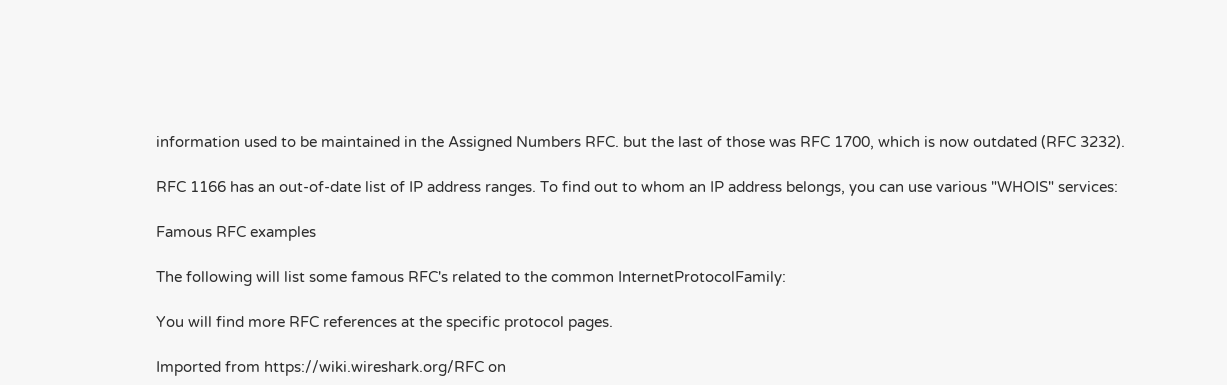information used to be maintained in the Assigned Numbers RFC. but the last of those was RFC 1700, which is now outdated (RFC 3232).

RFC 1166 has an out-of-date list of IP address ranges. To find out to whom an IP address belongs, you can use various "WHOIS" services:

Famous RFC examples

The following will list some famous RFC's related to the common InternetProtocolFamily:

You will find more RFC references at the specific protocol pages.

Imported from https://wiki.wireshark.org/RFC on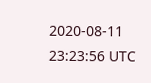2020-08-11 23:23:56 UTC